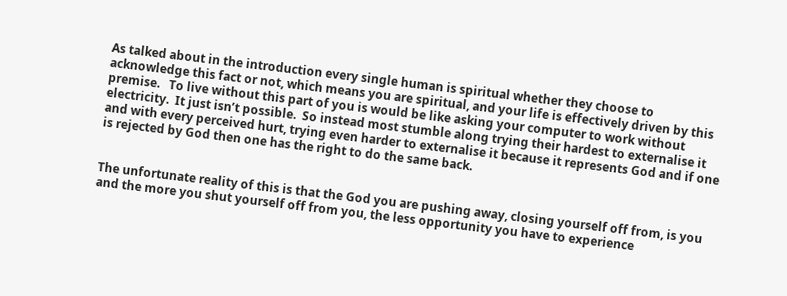As talked about in the introduction every single human is spiritual whether they choose to acknowledge this fact or not, which means you are spiritual, and your life is effectively driven by this premise.   To live without this part of you is would be like asking your computer to work without electricity.  It just isn’t possible.  So instead most stumble along trying their hardest to externalise it and with every perceived hurt, trying even harder to externalise it because it represents God and if one is rejected by God then one has the right to do the same back.


The unfortunate reality of this is that the God you are pushing away, closing yourself off from, is you and the more you shut yourself off from you, the less opportunity you have to experience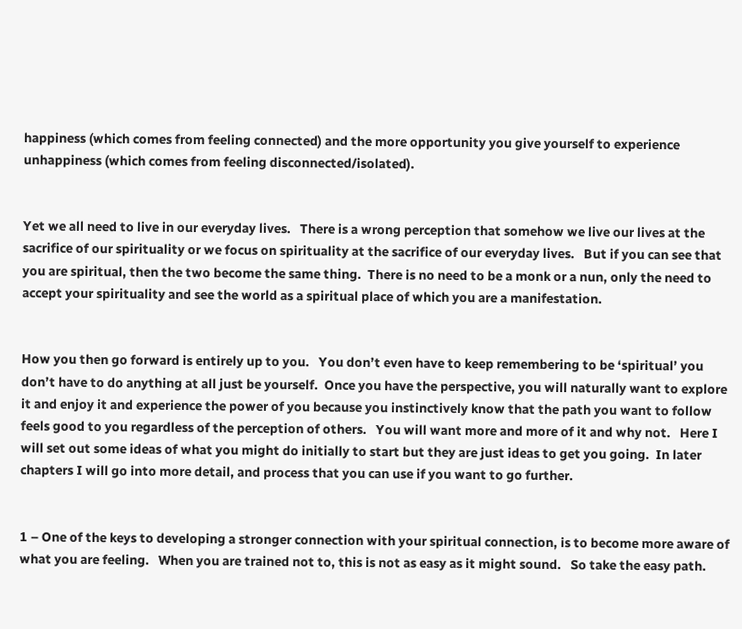happiness (which comes from feeling connected) and the more opportunity you give yourself to experience unhappiness (which comes from feeling disconnected/isolated).


Yet we all need to live in our everyday lives.   There is a wrong perception that somehow we live our lives at the sacrifice of our spirituality or we focus on spirituality at the sacrifice of our everyday lives.   But if you can see that you are spiritual, then the two become the same thing.  There is no need to be a monk or a nun, only the need to accept your spirituality and see the world as a spiritual place of which you are a manifestation.


How you then go forward is entirely up to you.   You don’t even have to keep remembering to be ‘spiritual’ you don’t have to do anything at all just be yourself.  Once you have the perspective, you will naturally want to explore it and enjoy it and experience the power of you because you instinctively know that the path you want to follow feels good to you regardless of the perception of others.   You will want more and more of it and why not.   Here I will set out some ideas of what you might do initially to start but they are just ideas to get you going.  In later chapters I will go into more detail, and process that you can use if you want to go further.


1 – One of the keys to developing a stronger connection with your spiritual connection, is to become more aware of what you are feeling.   When you are trained not to, this is not as easy as it might sound.   So take the easy path.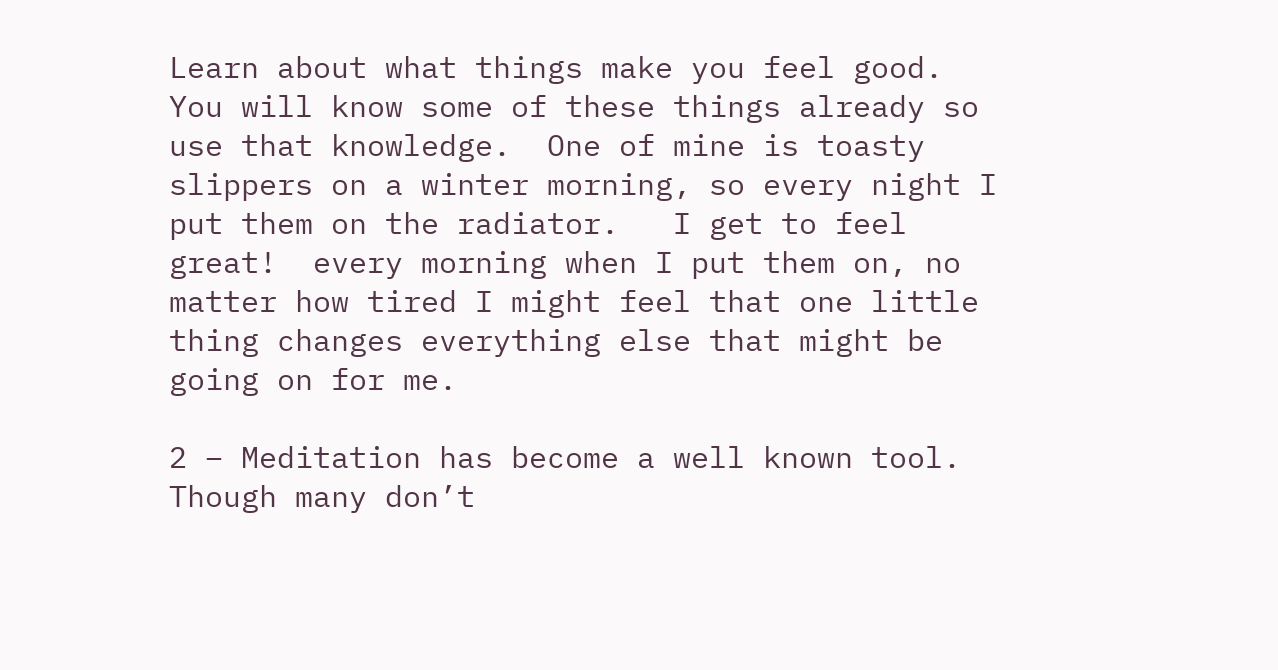Learn about what things make you feel good.  You will know some of these things already so use that knowledge.  One of mine is toasty slippers on a winter morning, so every night I put them on the radiator.   I get to feel great!  every morning when I put them on, no matter how tired I might feel that one little thing changes everything else that might be going on for me.

2 – Meditation has become a well known tool.  Though many don’t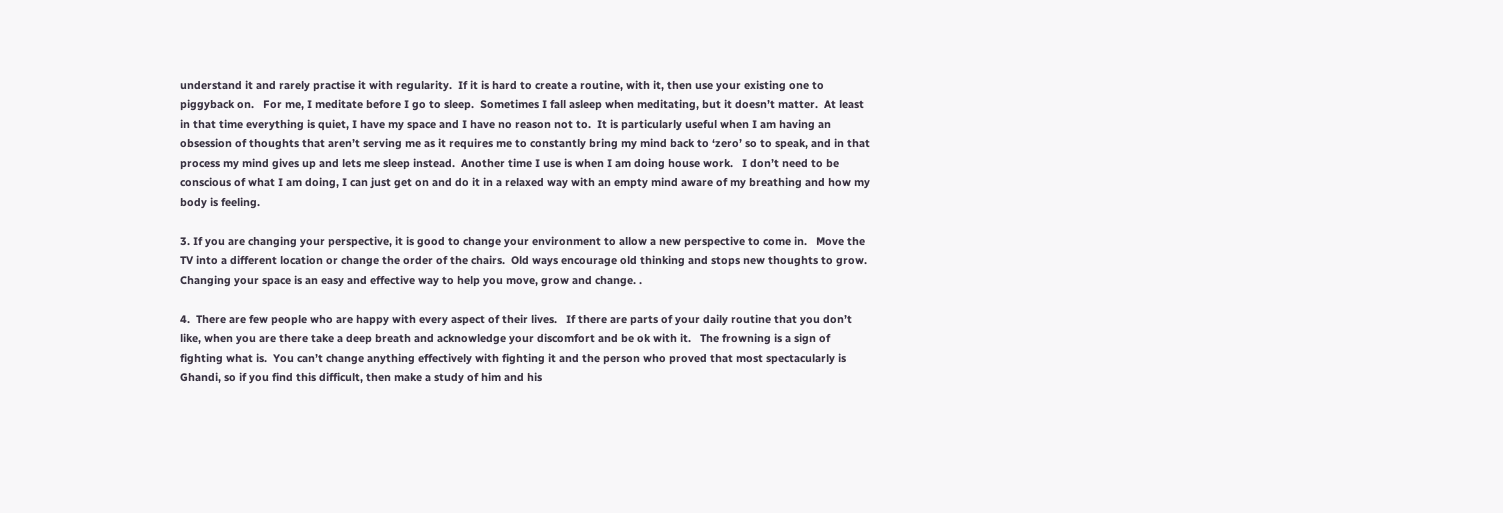understand it and rarely practise it with regularity.  If it is hard to create a routine, with it, then use your existing one to piggyback on.   For me, I meditate before I go to sleep.  Sometimes I fall asleep when meditating, but it doesn’t matter.  At least in that time everything is quiet, I have my space and I have no reason not to.  It is particularly useful when I am having an obsession of thoughts that aren’t serving me as it requires me to constantly bring my mind back to ‘zero’ so to speak, and in that process my mind gives up and lets me sleep instead.  Another time I use is when I am doing house work.   I don’t need to be conscious of what I am doing, I can just get on and do it in a relaxed way with an empty mind aware of my breathing and how my body is feeling.

3. If you are changing your perspective, it is good to change your environment to allow a new perspective to come in.   Move the TV into a different location or change the order of the chairs.  Old ways encourage old thinking and stops new thoughts to grow.   Changing your space is an easy and effective way to help you move, grow and change. .

4.  There are few people who are happy with every aspect of their lives.   If there are parts of your daily routine that you don’t like, when you are there take a deep breath and acknowledge your discomfort and be ok with it.   The frowning is a sign of fighting what is.  You can’t change anything effectively with fighting it and the person who proved that most spectacularly is Ghandi, so if you find this difficult, then make a study of him and his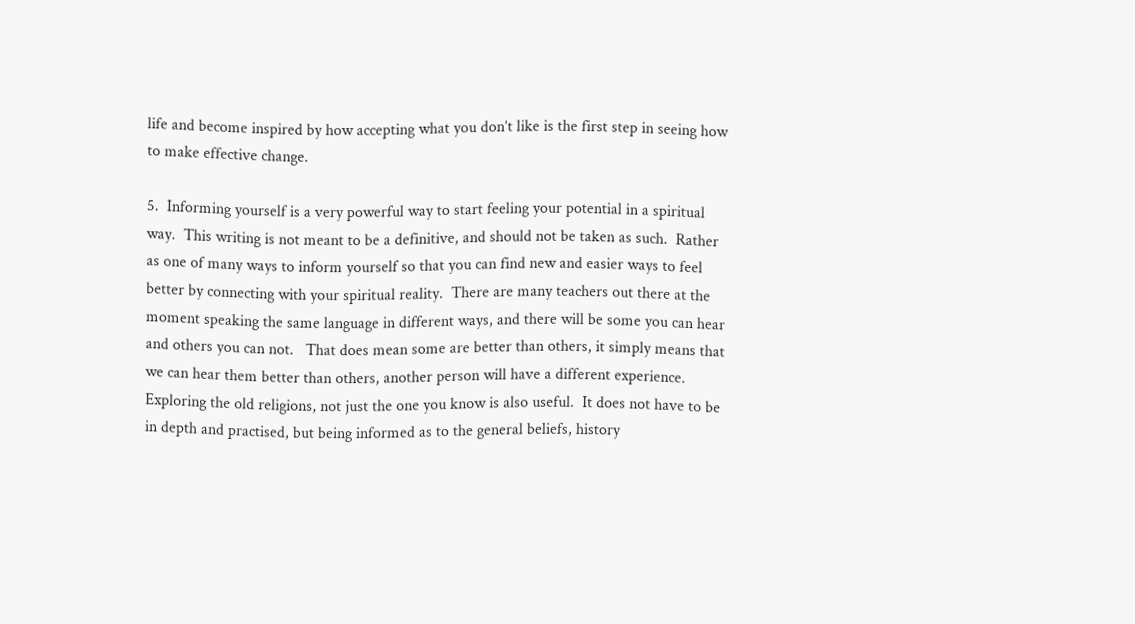life and become inspired by how accepting what you don’t like is the first step in seeing how to make effective change.

5.  Informing yourself is a very powerful way to start feeling your potential in a spiritual way.  This writing is not meant to be a definitive, and should not be taken as such.  Rather as one of many ways to inform yourself so that you can find new and easier ways to feel better by connecting with your spiritual reality.  There are many teachers out there at the moment speaking the same language in different ways, and there will be some you can hear and others you can not.   That does mean some are better than others, it simply means that we can hear them better than others, another person will have a different experience.   Exploring the old religions, not just the one you know is also useful.  It does not have to be in depth and practised, but being informed as to the general beliefs, history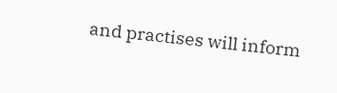and practises will inform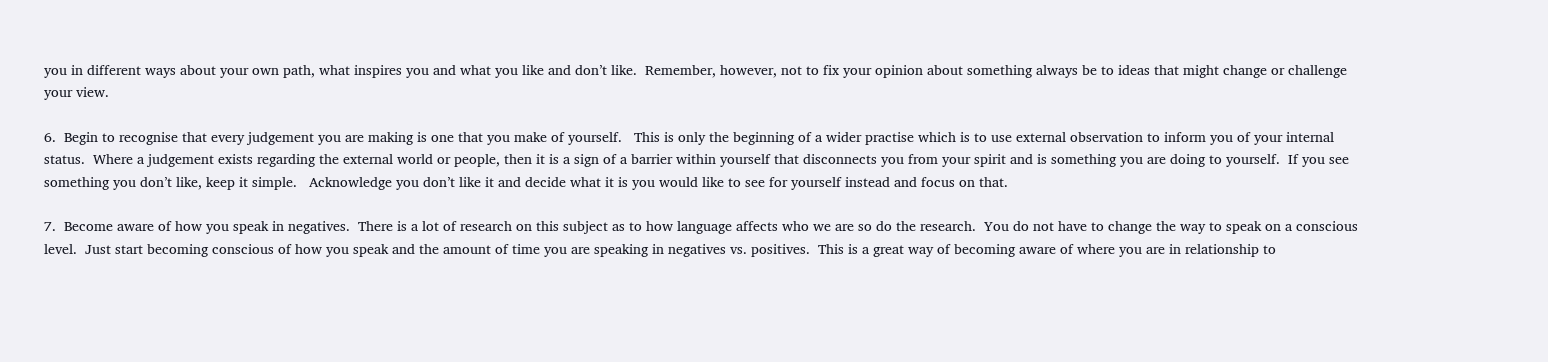you in different ways about your own path, what inspires you and what you like and don’t like.  Remember, however, not to fix your opinion about something always be to ideas that might change or challenge your view.

6.  Begin to recognise that every judgement you are making is one that you make of yourself.   This is only the beginning of a wider practise which is to use external observation to inform you of your internal status.  Where a judgement exists regarding the external world or people, then it is a sign of a barrier within yourself that disconnects you from your spirit and is something you are doing to yourself.  If you see something you don’t like, keep it simple.   Acknowledge you don’t like it and decide what it is you would like to see for yourself instead and focus on that.

7.  Become aware of how you speak in negatives.  There is a lot of research on this subject as to how language affects who we are so do the research.  You do not have to change the way to speak on a conscious level.  Just start becoming conscious of how you speak and the amount of time you are speaking in negatives vs. positives.  This is a great way of becoming aware of where you are in relationship to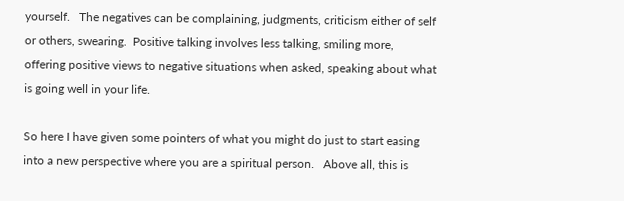yourself.   The negatives can be complaining, judgments, criticism either of self or others, swearing.  Positive talking involves less talking, smiling more, offering positive views to negative situations when asked, speaking about what is going well in your life.

So here I have given some pointers of what you might do just to start easing into a new perspective where you are a spiritual person.   Above all, this is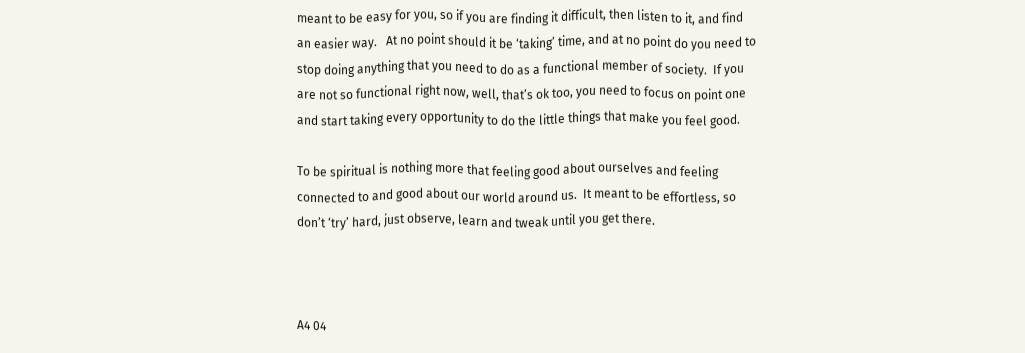meant to be easy for you, so if you are finding it difficult, then listen to it, and find an easier way.   At no point should it be ‘taking’ time, and at no point do you need to stop doing anything that you need to do as a functional member of society.  If you are not so functional right now, well, that’s ok too, you need to focus on point one and start taking every opportunity to do the little things that make you feel good.

To be spiritual is nothing more that feeling good about ourselves and feeling connected to and good about our world around us.  It meant to be effortless, so don’t ‘try’ hard, just observe, learn and tweak until you get there.



A4 04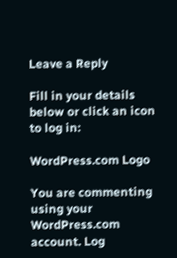Leave a Reply

Fill in your details below or click an icon to log in:

WordPress.com Logo

You are commenting using your WordPress.com account. Log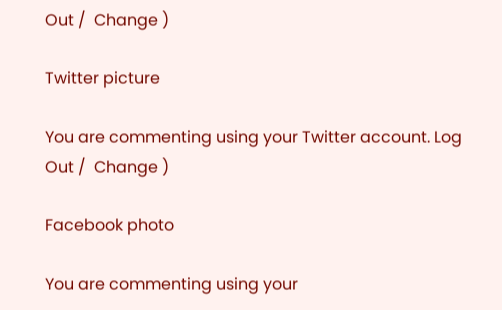Out /  Change )

Twitter picture

You are commenting using your Twitter account. Log Out /  Change )

Facebook photo

You are commenting using your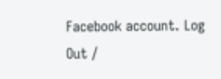Facebook account. Log Out /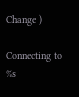Change )

Connecting to %s